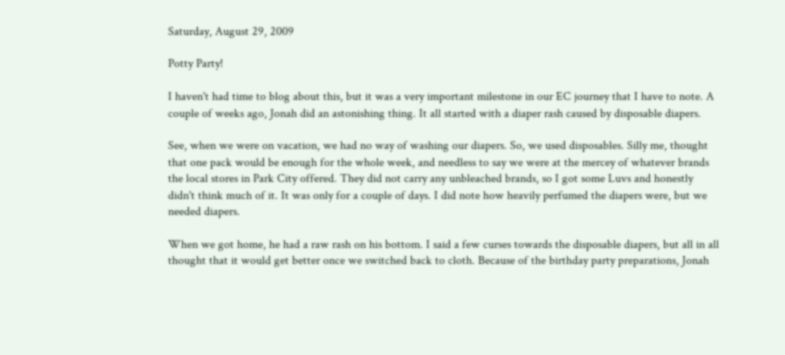Saturday, August 29, 2009

Potty Party!

I haven't had time to blog about this, but it was a very important milestone in our EC journey that I have to note. A couple of weeks ago, Jonah did an astonishing thing. It all started with a diaper rash caused by disposable diapers.

See, when we were on vacation, we had no way of washing our diapers. So, we used disposables. Silly me, thought that one pack would be enough for the whole week, and needless to say we were at the mercey of whatever brands the local stores in Park City offered. They did not carry any unbleached brands, so I got some Luvs and honestly didn't think much of it. It was only for a couple of days. I did note how heavily perfumed the diapers were, but we needed diapers.

When we got home, he had a raw rash on his bottom. I said a few curses towards the disposable diapers, but all in all thought that it would get better once we switched back to cloth. Because of the birthday party preparations, Jonah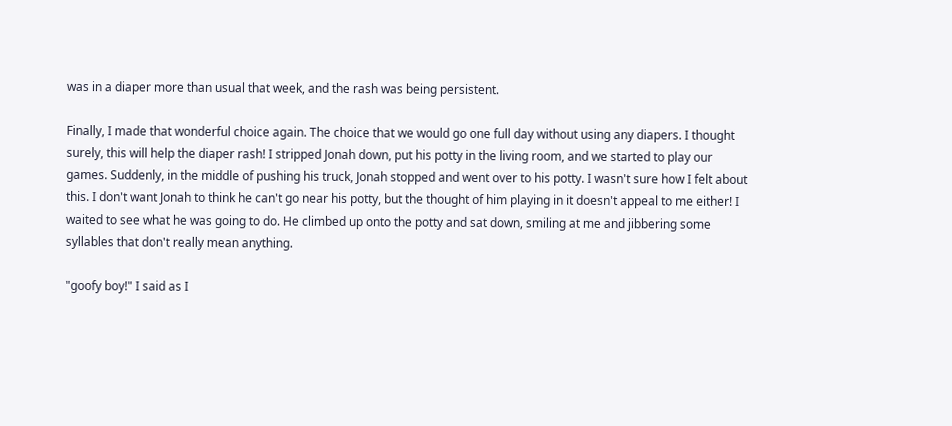was in a diaper more than usual that week, and the rash was being persistent.

Finally, I made that wonderful choice again. The choice that we would go one full day without using any diapers. I thought surely, this will help the diaper rash! I stripped Jonah down, put his potty in the living room, and we started to play our games. Suddenly, in the middle of pushing his truck, Jonah stopped and went over to his potty. I wasn't sure how I felt about this. I don't want Jonah to think he can't go near his potty, but the thought of him playing in it doesn't appeal to me either! I waited to see what he was going to do. He climbed up onto the potty and sat down, smiling at me and jibbering some syllables that don't really mean anything.

"goofy boy!" I said as I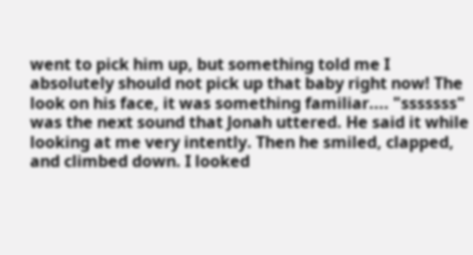went to pick him up, but something told me I absolutely should not pick up that baby right now! The look on his face, it was something familiar.... "sssssss" was the next sound that Jonah uttered. He said it while looking at me very intently. Then he smiled, clapped, and climbed down. I looked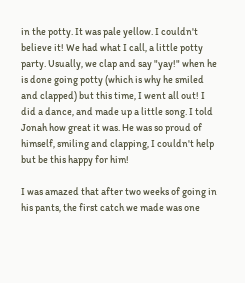in the potty. It was pale yellow. I couldn't believe it! We had what I call, a little potty party. Usually, we clap and say "yay!" when he is done going potty (which is why he smiled and clapped) but this time, I went all out! I did a dance, and made up a little song. I told Jonah how great it was. He was so proud of himself, smiling and clapping, I couldn't help but be this happy for him!

I was amazed that after two weeks of going in his pants, the first catch we made was one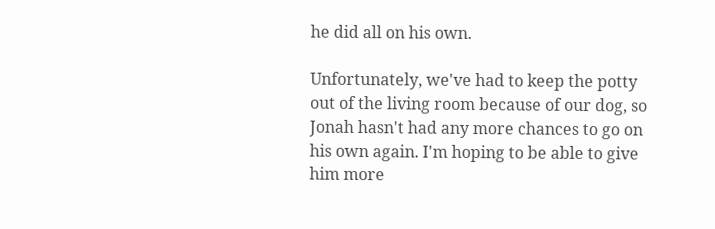he did all on his own.

Unfortunately, we've had to keep the potty out of the living room because of our dog, so Jonah hasn't had any more chances to go on his own again. I'm hoping to be able to give him more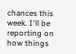chances this week. I'll be reporting on how things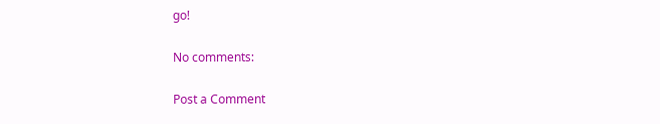go!

No comments:

Post a Comment